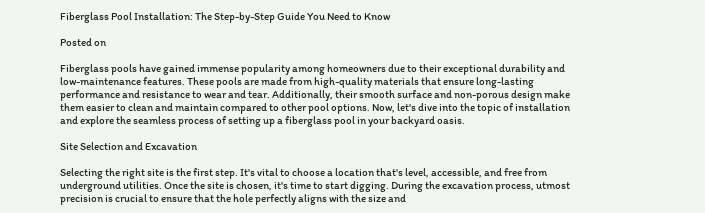Fiberglass Pool Installation: The Step-by-Step Guide You Need to Know

Posted on

Fiberglass pools have gained immense popularity among homeowners due to their exceptional durability and low-maintenance features. These pools are made from high-quality materials that ensure long-lasting performance and resistance to wear and tear. Additionally, their smooth surface and non-porous design make them easier to clean and maintain compared to other pool options. Now, let's dive into the topic of installation and explore the seamless process of setting up a fiberglass pool in your backyard oasis.

Site Selection and Excavation

Selecting the right site is the first step. It's vital to choose a location that's level, accessible, and free from underground utilities. Once the site is chosen, it's time to start digging. During the excavation process, utmost precision is crucial to ensure that the hole perfectly aligns with the size and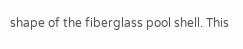shape of the fiberglass pool shell. This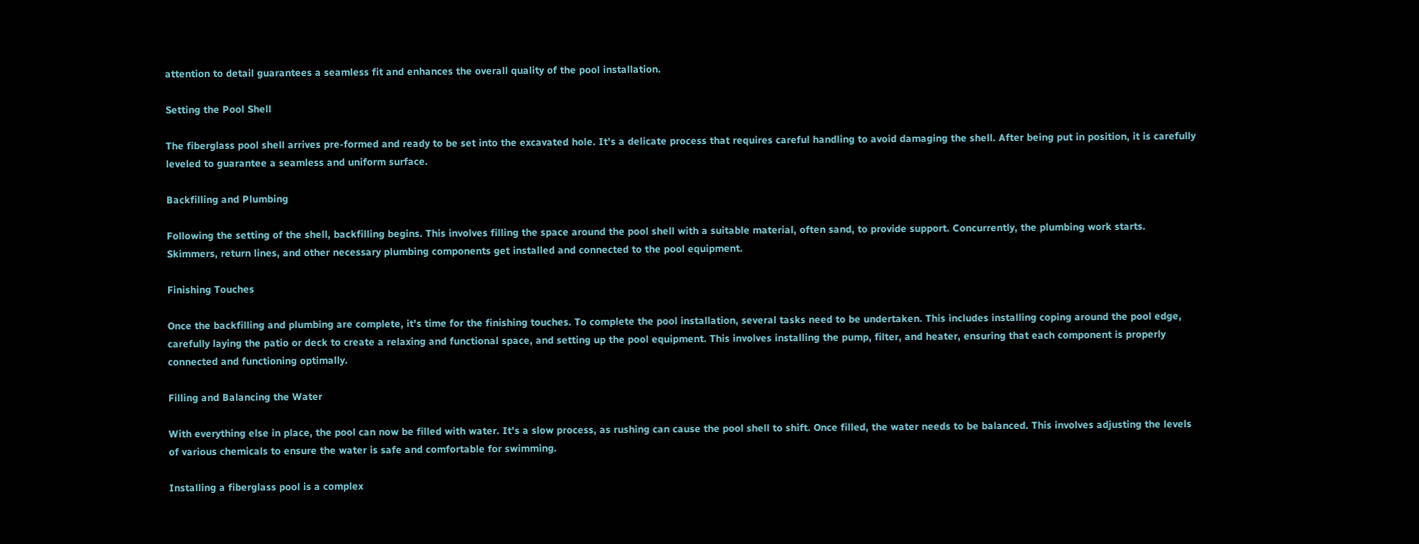attention to detail guarantees a seamless fit and enhances the overall quality of the pool installation.

Setting the Pool Shell

The fiberglass pool shell arrives pre-formed and ready to be set into the excavated hole. It's a delicate process that requires careful handling to avoid damaging the shell. After being put in position, it is carefully leveled to guarantee a seamless and uniform surface.

Backfilling and Plumbing

Following the setting of the shell, backfilling begins. This involves filling the space around the pool shell with a suitable material, often sand, to provide support. Concurrently, the plumbing work starts. Skimmers, return lines, and other necessary plumbing components get installed and connected to the pool equipment.

Finishing Touches

Once the backfilling and plumbing are complete, it's time for the finishing touches. To complete the pool installation, several tasks need to be undertaken. This includes installing coping around the pool edge, carefully laying the patio or deck to create a relaxing and functional space, and setting up the pool equipment. This involves installing the pump, filter, and heater, ensuring that each component is properly connected and functioning optimally.

Filling and Balancing the Water

With everything else in place, the pool can now be filled with water. It's a slow process, as rushing can cause the pool shell to shift. Once filled, the water needs to be balanced. This involves adjusting the levels of various chemicals to ensure the water is safe and comfortable for swimming.

Installing a fiberglass pool is a complex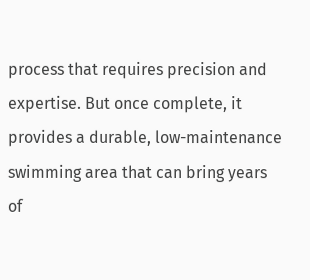process that requires precision and expertise. But once complete, it provides a durable, low-maintenance swimming area that can bring years of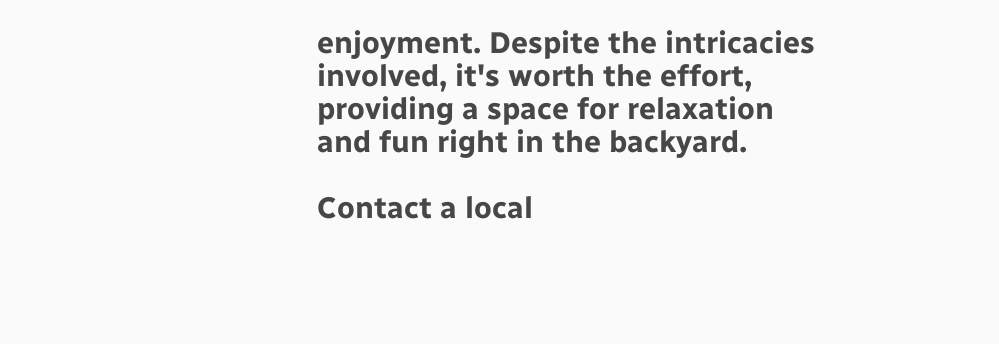enjoyment. Despite the intricacies involved, it's worth the effort, providing a space for relaxation and fun right in the backyard.

Contact a local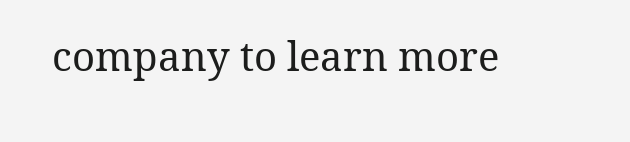company to learn more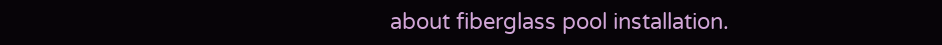about fiberglass pool installation.